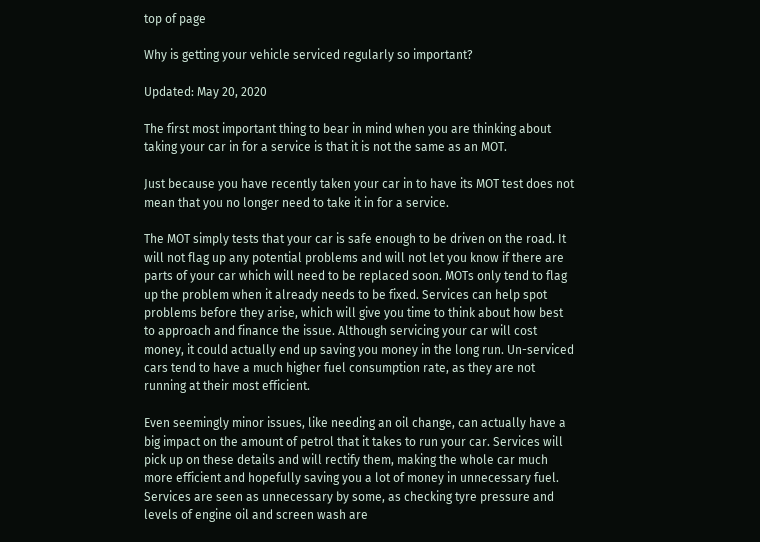top of page

Why is getting your vehicle serviced regularly so important?

Updated: May 20, 2020

The first most important thing to bear in mind when you are thinking about taking your car in for a service is that it is not the same as an MOT.

Just because you have recently taken your car in to have its MOT test does not mean that you no longer need to take it in for a service.

The MOT simply tests that your car is safe enough to be driven on the road. It will not flag up any potential problems and will not let you know if there are parts of your car which will need to be replaced soon. MOTs only tend to flag up the problem when it already needs to be fixed. Services can help spot problems before they arise, which will give you time to think about how best to approach and finance the issue. Although servicing your car will cost money, it could actually end up saving you money in the long run. Un-serviced cars tend to have a much higher fuel consumption rate, as they are not running at their most efficient.

Even seemingly minor issues, like needing an oil change, can actually have a big impact on the amount of petrol that it takes to run your car. Services will pick up on these details and will rectify them, making the whole car much more efficient and hopefully saving you a lot of money in unnecessary fuel. Services are seen as unnecessary by some, as checking tyre pressure and levels of engine oil and screen wash are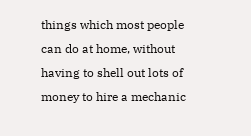things which most people can do at home, without having to shell out lots of money to hire a mechanic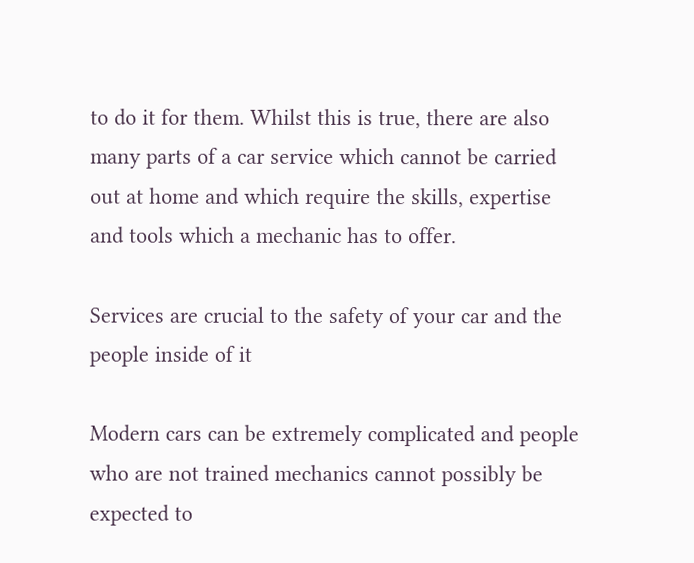to do it for them. Whilst this is true, there are also many parts of a car service which cannot be carried out at home and which require the skills, expertise and tools which a mechanic has to offer.

Services are crucial to the safety of your car and the people inside of it

Modern cars can be extremely complicated and people who are not trained mechanics cannot possibly be expected to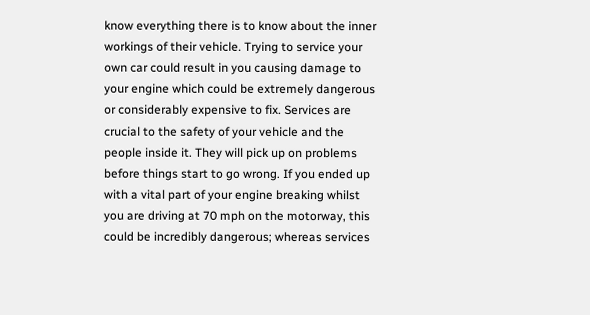know everything there is to know about the inner workings of their vehicle. Trying to service your own car could result in you causing damage to your engine which could be extremely dangerous or considerably expensive to fix. Services are crucial to the safety of your vehicle and the people inside it. They will pick up on problems before things start to go wrong. If you ended up with a vital part of your engine breaking whilst you are driving at 70 mph on the motorway, this could be incredibly dangerous; whereas services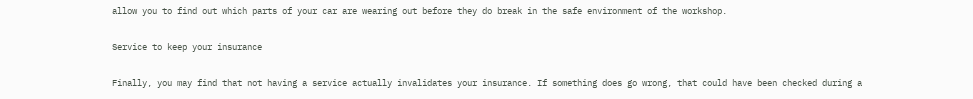allow you to find out which parts of your car are wearing out before they do break in the safe environment of the workshop.

Service to keep your insurance

Finally, you may find that not having a service actually invalidates your insurance. If something does go wrong, that could have been checked during a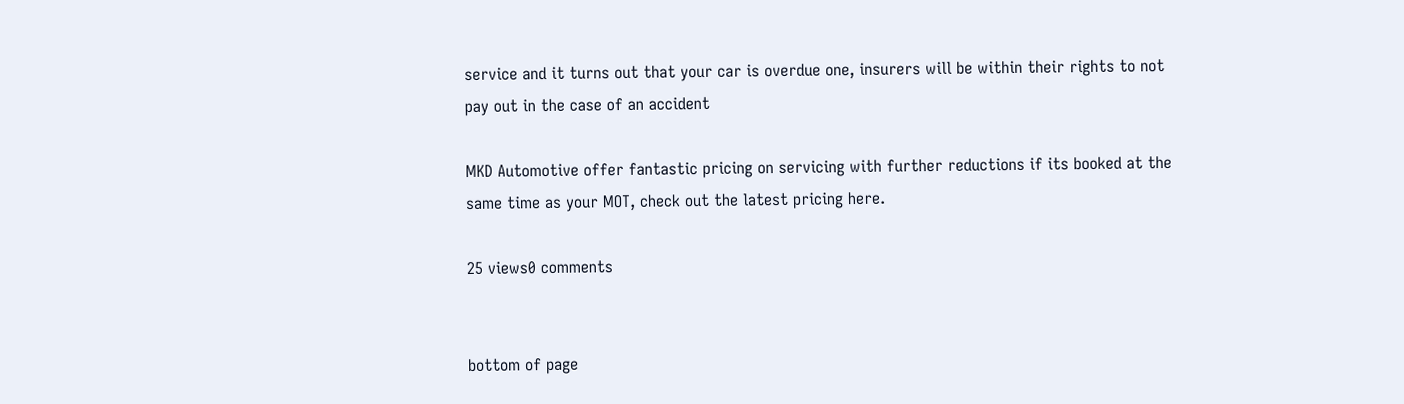service and it turns out that your car is overdue one, insurers will be within their rights to not pay out in the case of an accident

MKD Automotive offer fantastic pricing on servicing with further reductions if its booked at the same time as your MOT, check out the latest pricing here.

25 views0 comments


bottom of page